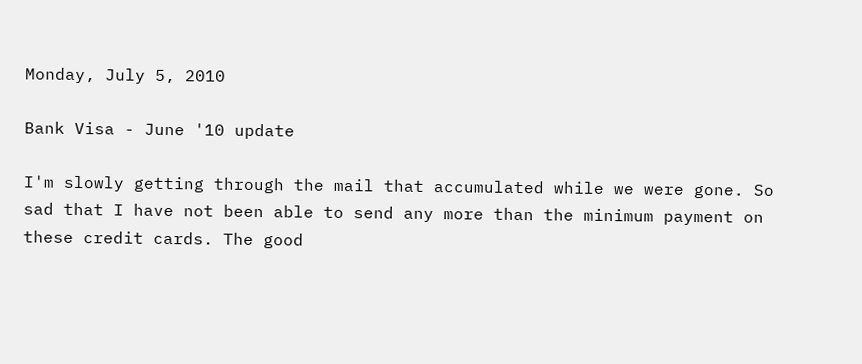Monday, July 5, 2010

Bank Visa - June '10 update

I'm slowly getting through the mail that accumulated while we were gone. So sad that I have not been able to send any more than the minimum payment on these credit cards. The good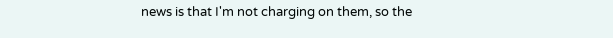news is that I'm not charging on them, so the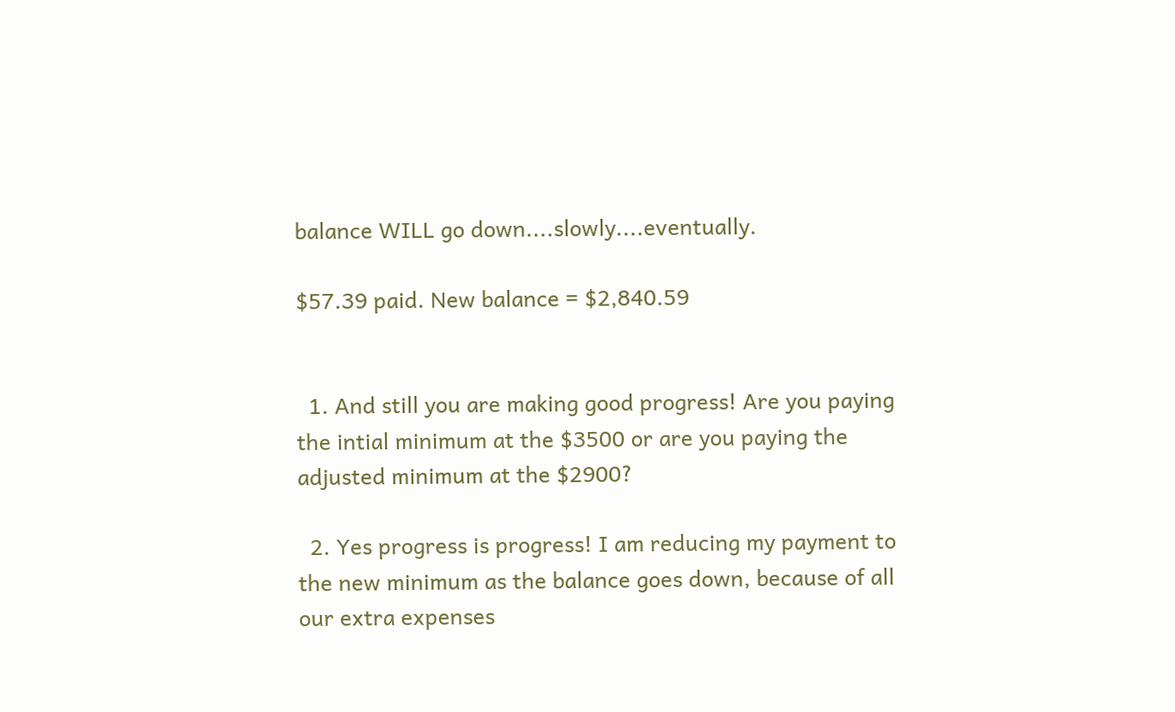balance WILL go down....slowly....eventually.

$57.39 paid. New balance = $2,840.59


  1. And still you are making good progress! Are you paying the intial minimum at the $3500 or are you paying the adjusted minimum at the $2900?

  2. Yes progress is progress! I am reducing my payment to the new minimum as the balance goes down, because of all our extra expenses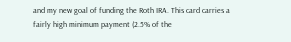and my new goal of funding the Roth IRA. This card carries a fairly high minimum payment (2.5% of the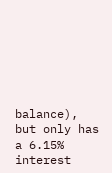balance), but only has a 6.15% interest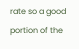rate so a good portion of the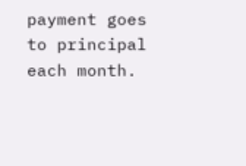payment goes to principal each month.